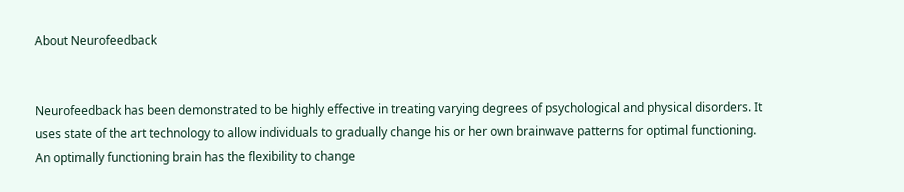About Neurofeedback


Neurofeedback has been demonstrated to be highly effective in treating varying degrees of psychological and physical disorders. It uses state of the art technology to allow individuals to gradually change his or her own brainwave patterns for optimal functioning.
An optimally functioning brain has the flexibility to change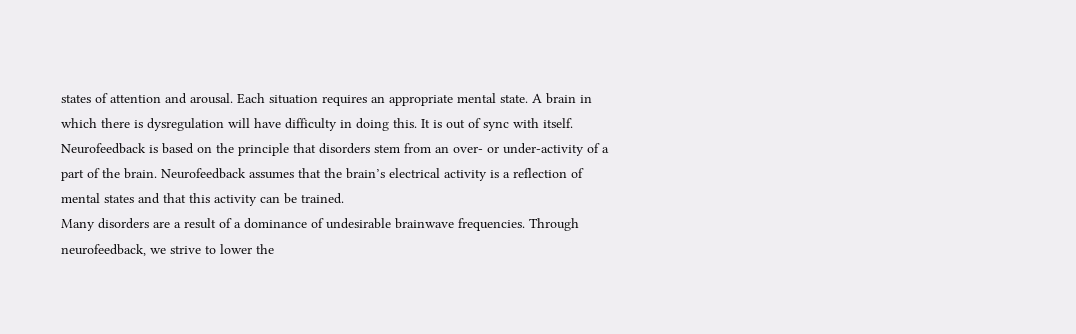states of attention and arousal. Each situation requires an appropriate mental state. A brain in which there is dysregulation will have difficulty in doing this. It is out of sync with itself.
Neurofeedback is based on the principle that disorders stem from an over- or under-activity of a part of the brain. Neurofeedback assumes that the brain’s electrical activity is a reflection of mental states and that this activity can be trained.
Many disorders are a result of a dominance of undesirable brainwave frequencies. Through neurofeedback, we strive to lower the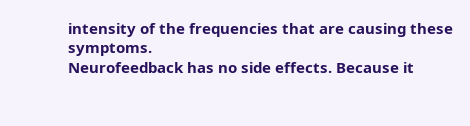intensity of the frequencies that are causing these symptoms.
Neurofeedback has no side effects. Because it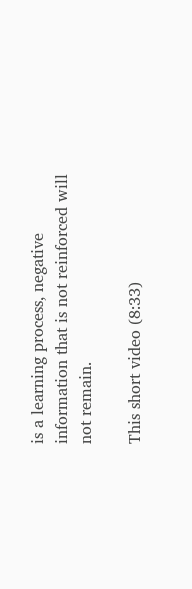is a learning process, negative information that is not reinforced will not remain.

This short video (8:33)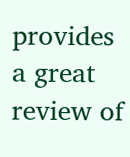provides a great review of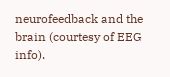neurofeedback and the brain (courtesy of EEG info).